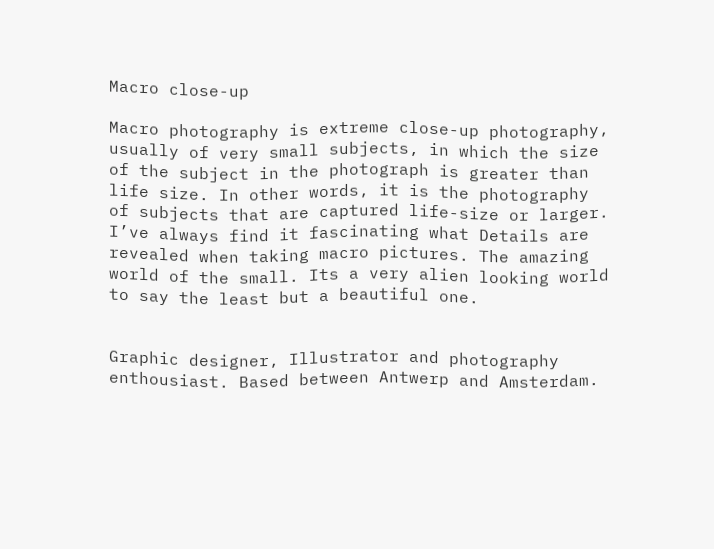Macro close-up

Macro photography is extreme close-up photography, usually of very small subjects, in which the size of the subject in the photograph is greater than life size. In other words, it is the photography of subjects that are captured life-size or larger. I’ve always find it fascinating what Details are revealed when taking macro pictures. The amazing world of the small. Its a very alien looking world to say the least but a beautiful one.


Graphic designer, Illustrator and photography enthousiast. Based between Antwerp and Amsterdam.